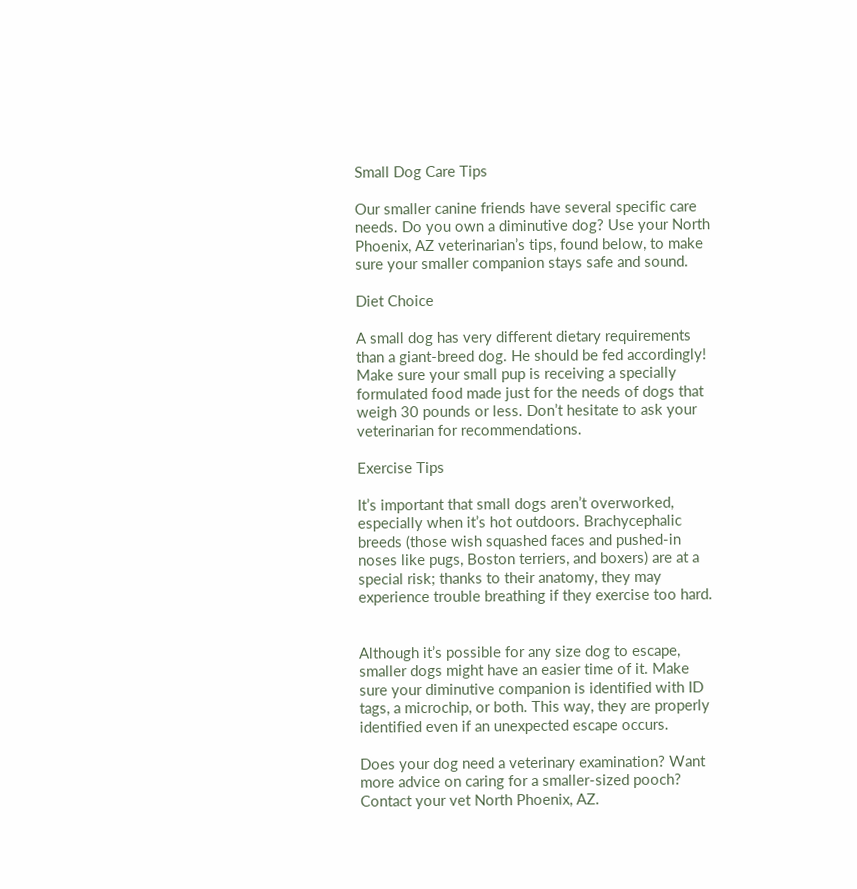Small Dog Care Tips

Our smaller canine friends have several specific care needs. Do you own a diminutive dog? Use your North Phoenix, AZ veterinarian’s tips, found below, to make sure your smaller companion stays safe and sound.

Diet Choice

A small dog has very different dietary requirements than a giant-breed dog. He should be fed accordingly! Make sure your small pup is receiving a specially formulated food made just for the needs of dogs that weigh 30 pounds or less. Don’t hesitate to ask your veterinarian for recommendations.

Exercise Tips

It’s important that small dogs aren’t overworked, especially when it’s hot outdoors. Brachycephalic breeds (those wish squashed faces and pushed-in noses like pugs, Boston terriers, and boxers) are at a special risk; thanks to their anatomy, they may experience trouble breathing if they exercise too hard.


Although it’s possible for any size dog to escape, smaller dogs might have an easier time of it. Make sure your diminutive companion is identified with ID tags, a microchip, or both. This way, they are properly identified even if an unexpected escape occurs.

Does your dog need a veterinary examination? Want more advice on caring for a smaller-sized pooch? Contact your vet North Phoenix, AZ.